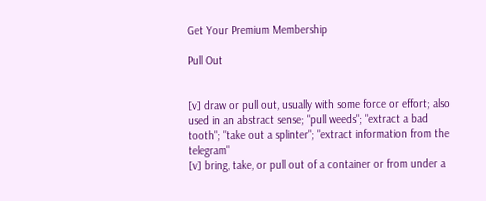Get Your Premium Membership

Pull Out


[v] draw or pull out, usually with some force or effort; also used in an abstract sense; "pull weeds"; "extract a bad tooth"; "take out a splinter"; "extract information from the telegram"
[v] bring, take, or pull out of a container or from under a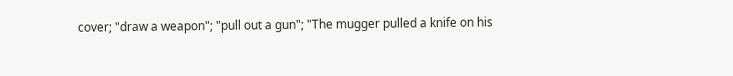cover; "draw a weapon"; "pull out a gun"; "The mugger pulled a knife on his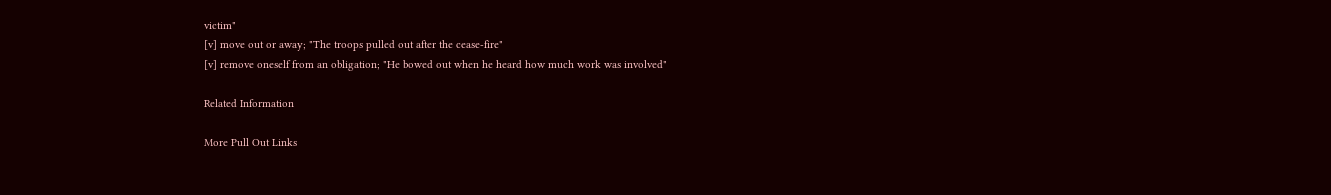victim"
[v] move out or away; "The troops pulled out after the cease-fire"
[v] remove oneself from an obligation; "He bowed out when he heard how much work was involved"

Related Information

More Pull Out Links